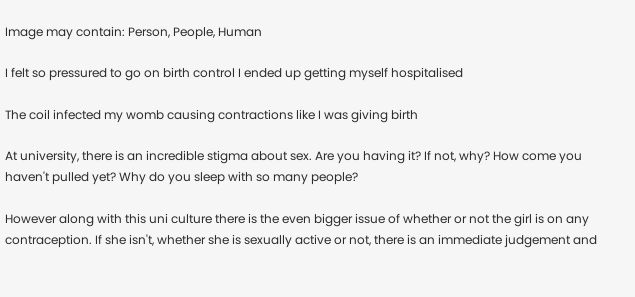Image may contain: Person, People, Human

I felt so pressured to go on birth control I ended up getting myself hospitalised

The coil infected my womb causing contractions like I was giving birth

At university, there is an incredible stigma about sex. Are you having it? If not, why? How come you haven't pulled yet? Why do you sleep with so many people?

However along with this uni culture there is the even bigger issue of whether or not the girl is on any contraception. If she isn't, whether she is sexually active or not, there is an immediate judgement and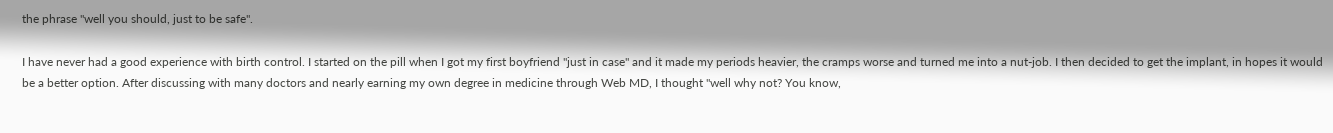the phrase "well you should, just to be safe".

I have never had a good experience with birth control. I started on the pill when I got my first boyfriend "just in case" and it made my periods heavier, the cramps worse and turned me into a nut-job. I then decided to get the implant, in hopes it would be a better option. After discussing with many doctors and nearly earning my own degree in medicine through Web MD, I thought "well why not? You know,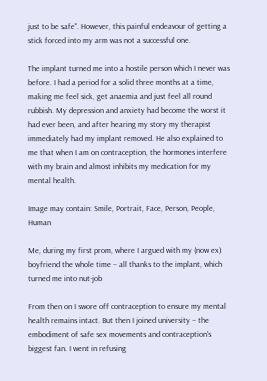just to be safe". However, this painful endeavour of getting a stick forced into my arm was not a successful one.

The implant turned me into a hostile person which I never was before. I had a period for a solid three months at a time, making me feel sick, get anaemia and just feel all round rubbish. My depression and anxiety had become the worst it had ever been, and after hearing my story my therapist immediately had my implant removed. He also explained to me that when I am on contraception, the hormones interfere with my brain and almost inhibits my medication for my mental health.

Image may contain: Smile, Portrait, Face, Person, People, Human

Me, during my first prom, where I argued with my (now ex) boyfriend the whole time – all thanks to the implant, which turned me into nut-job

From then on I swore off contraception to ensure my mental health remains intact. But then I joined university – the embodiment of safe sex movements and contraception's biggest fan. I went in refusing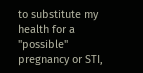to substitute my health for a "possible" pregnancy or STI,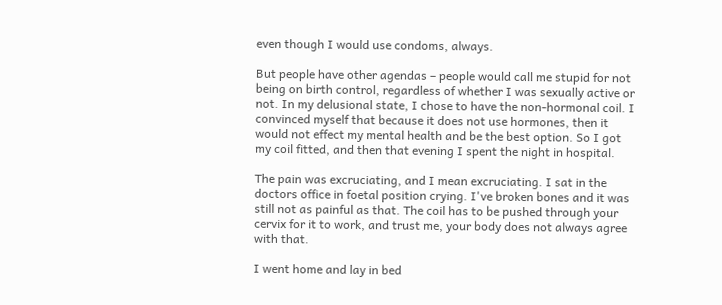even though I would use condoms, always.

But people have other agendas – people would call me stupid for not being on birth control, regardless of whether I was sexually active or not. In my delusional state, I chose to have the non-hormonal coil. I convinced myself that because it does not use hormones, then it would not effect my mental health and be the best option. So I got my coil fitted, and then that evening I spent the night in hospital.

The pain was excruciating, and I mean excruciating. I sat in the doctors office in foetal position crying. I've broken bones and it was still not as painful as that. The coil has to be pushed through your cervix for it to work, and trust me, your body does not always agree with that.

I went home and lay in bed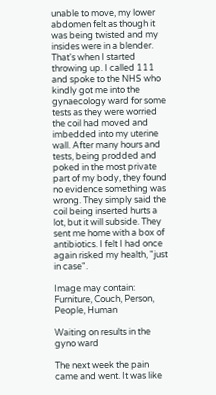unable to move, my lower abdomen felt as though it was being twisted and my insides were in a blender. That's when I started throwing up. I called 111 and spoke to the NHS who kindly got me into the gynaecology ward for some tests as they were worried the coil had moved and imbedded into my uterine wall. After many hours and tests, being prodded and poked in the most private part of my body, they found no evidence something was wrong. They simply said the coil being inserted hurts a lot, but it will subside. They sent me home with a box of antibiotics. I felt I had once again risked my health, "just in case".

Image may contain: Furniture, Couch, Person, People, Human

Waiting on results in the gyno ward

The next week the pain came and went. It was like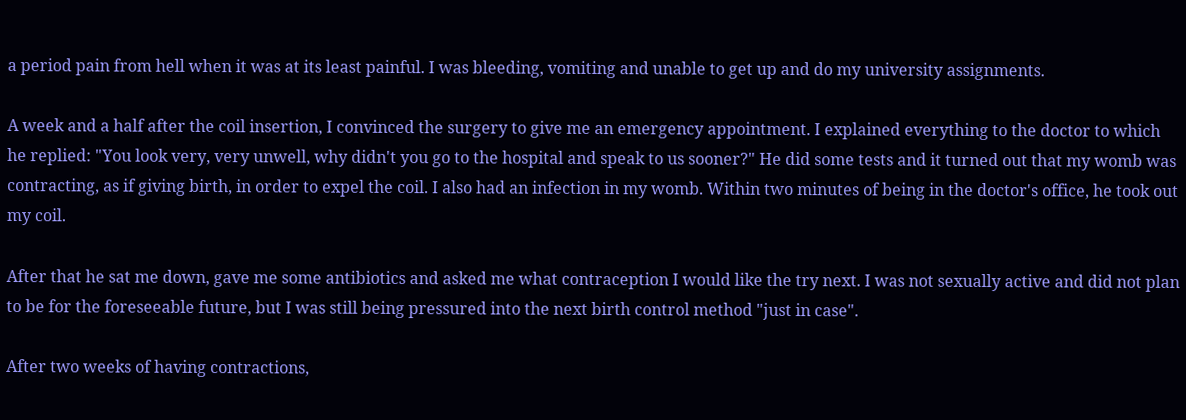a period pain from hell when it was at its least painful. I was bleeding, vomiting and unable to get up and do my university assignments.

A week and a half after the coil insertion, I convinced the surgery to give me an emergency appointment. I explained everything to the doctor to which he replied: "You look very, very unwell, why didn't you go to the hospital and speak to us sooner?" He did some tests and it turned out that my womb was contracting, as if giving birth, in order to expel the coil. I also had an infection in my womb. Within two minutes of being in the doctor's office, he took out my coil.

After that he sat me down, gave me some antibiotics and asked me what contraception I would like the try next. I was not sexually active and did not plan to be for the foreseeable future, but I was still being pressured into the next birth control method "just in case".

After two weeks of having contractions,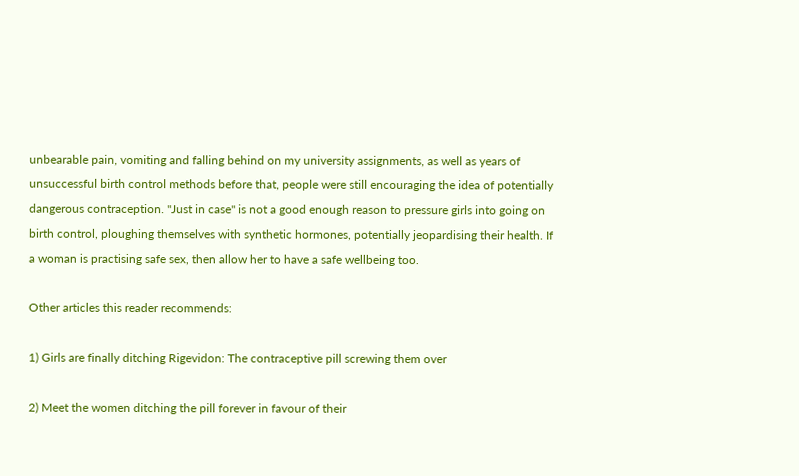unbearable pain, vomiting and falling behind on my university assignments, as well as years of unsuccessful birth control methods before that, people were still encouraging the idea of potentially dangerous contraception. "Just in case" is not a good enough reason to pressure girls into going on birth control, ploughing themselves with synthetic hormones, potentially jeopardising their health. If a woman is practising safe sex, then allow her to have a safe wellbeing too.

Other articles this reader recommends:

1) Girls are finally ditching Rigevidon: The contraceptive pill screwing them over

2) Meet the women ditching the pill forever in favour of their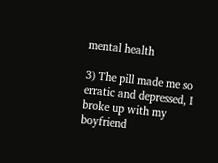mental health

3) The pill made me so erratic and depressed, I broke up with my boyfriend